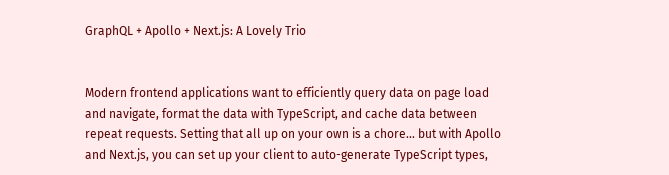GraphQL + Apollo + Next.js: A Lovely Trio


Modern frontend applications want to efficiently query data on page load and navigate, format the data with TypeScript, and cache data between repeat requests. Setting that all up on your own is a chore... but with Apollo and Next.js, you can set up your client to auto-generate TypeScript types,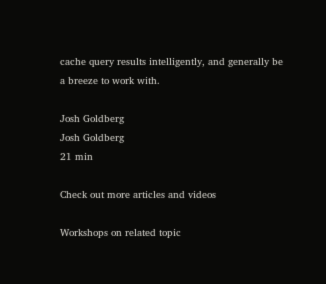cache query results intelligently, and generally be a breeze to work with.

Josh Goldberg
Josh Goldberg
21 min

Check out more articles and videos

Workshops on related topic